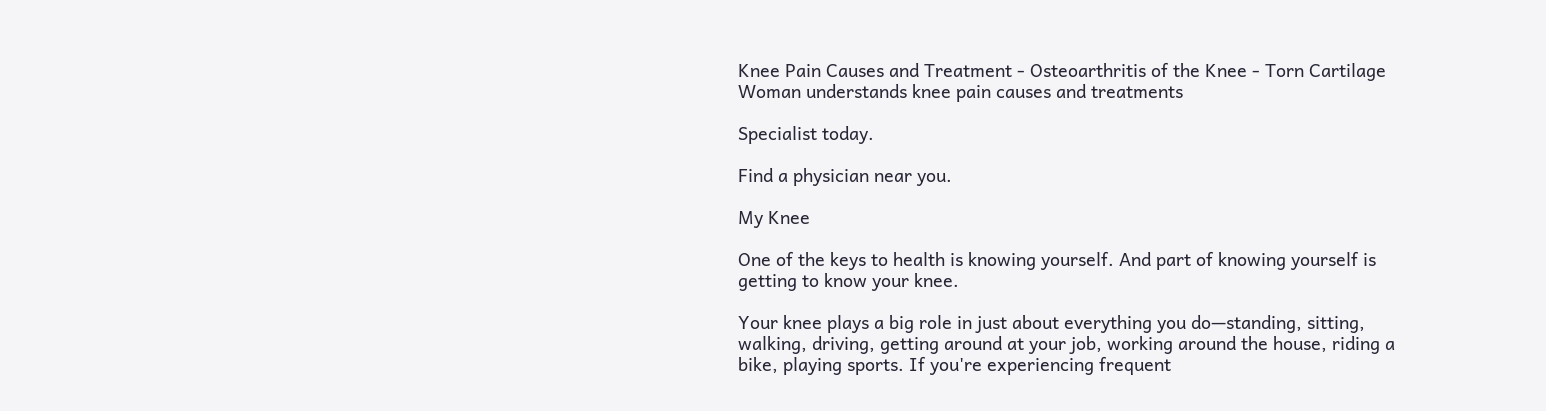Knee Pain Causes and Treatment - Osteoarthritis of the Knee - Torn Cartilage
Woman understands knee pain causes and treatments

Specialist today.

Find a physician near you.

My Knee

One of the keys to health is knowing yourself. And part of knowing yourself is getting to know your knee.

Your knee plays a big role in just about everything you do—standing, sitting, walking, driving, getting around at your job, working around the house, riding a bike, playing sports. If you're experiencing frequent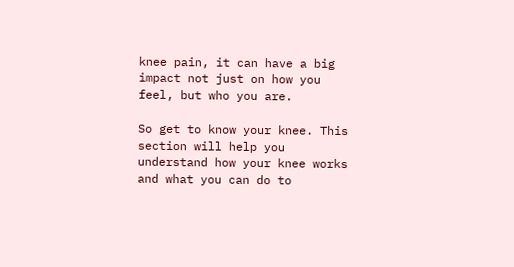knee pain, it can have a big impact not just on how you feel, but who you are.

So get to know your knee. This section will help you understand how your knee works and what you can do to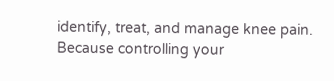identify, treat, and manage knee pain. Because controlling your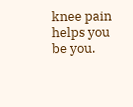knee pain helps you be you.